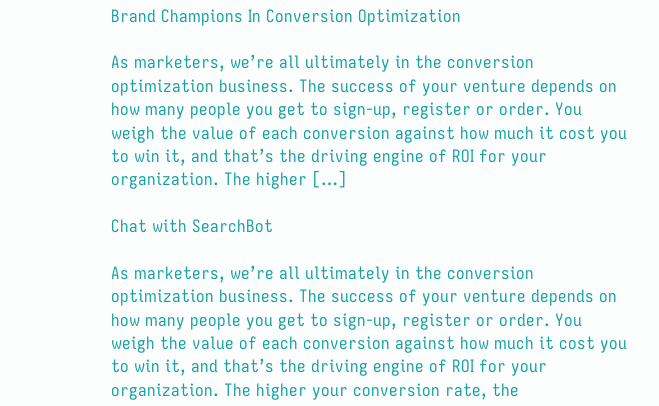Brand Champions In Conversion Optimization

As marketers, we’re all ultimately in the conversion optimization business. The success of your venture depends on how many people you get to sign-up, register or order. You weigh the value of each conversion against how much it cost you to win it, and that’s the driving engine of ROI for your organization. The higher […]

Chat with SearchBot

As marketers, we’re all ultimately in the conversion optimization business. The success of your venture depends on how many people you get to sign-up, register or order. You weigh the value of each conversion against how much it cost you to win it, and that’s the driving engine of ROI for your organization. The higher your conversion rate, the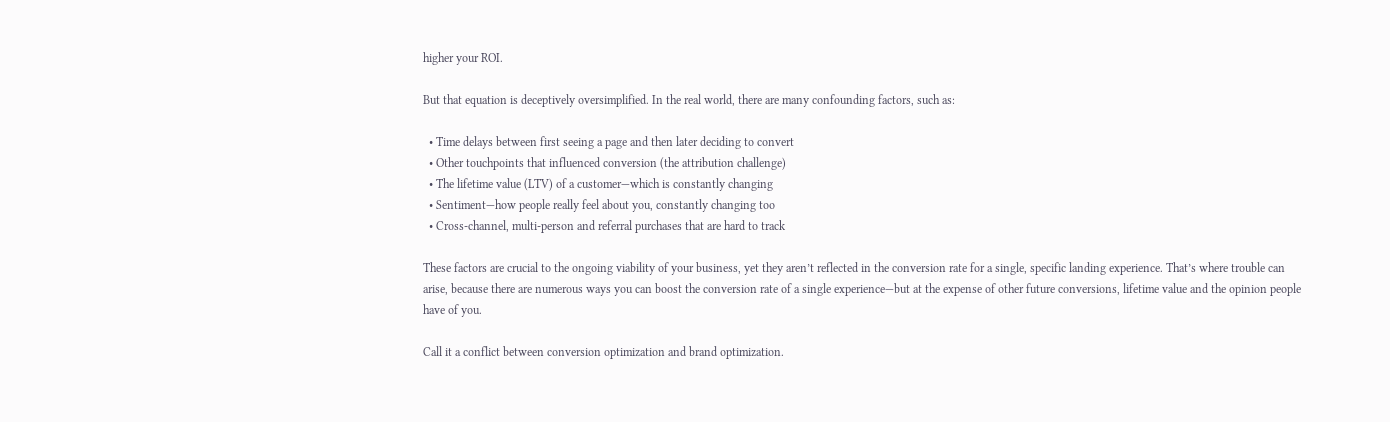higher your ROI.

But that equation is deceptively oversimplified. In the real world, there are many confounding factors, such as:

  • Time delays between first seeing a page and then later deciding to convert
  • Other touchpoints that influenced conversion (the attribution challenge)
  • The lifetime value (LTV) of a customer—which is constantly changing
  • Sentiment—how people really feel about you, constantly changing too
  • Cross-channel, multi-person and referral purchases that are hard to track

These factors are crucial to the ongoing viability of your business, yet they aren’t reflected in the conversion rate for a single, specific landing experience. That’s where trouble can arise, because there are numerous ways you can boost the conversion rate of a single experience—but at the expense of other future conversions, lifetime value and the opinion people have of you.

Call it a conflict between conversion optimization and brand optimization.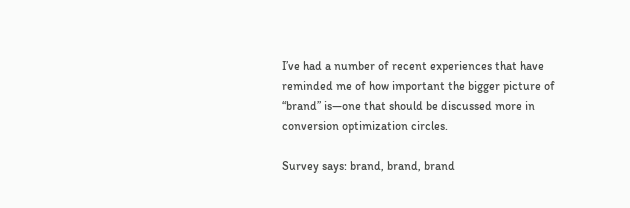I’ve had a number of recent experiences that have reminded me of how important the bigger picture of “brand” is—one that should be discussed more in conversion optimization circles.

Survey says: brand, brand, brand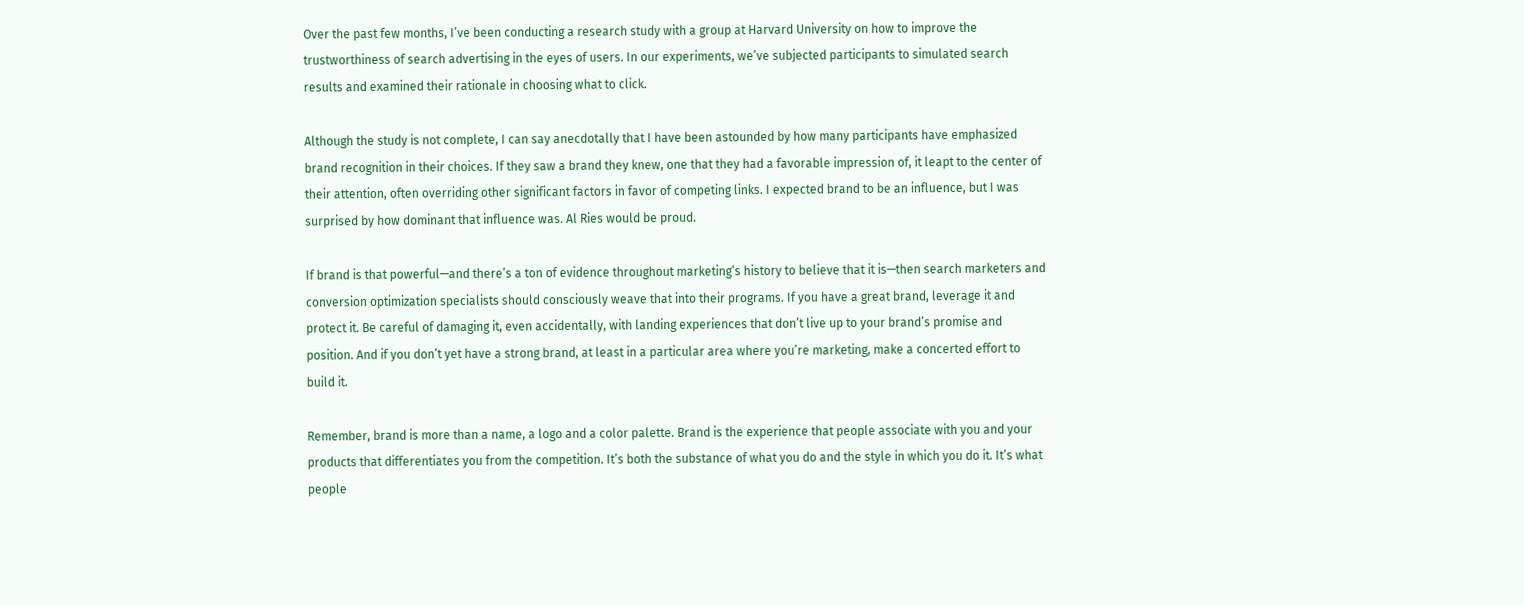Over the past few months, I’ve been conducting a research study with a group at Harvard University on how to improve the trustworthiness of search advertising in the eyes of users. In our experiments, we’ve subjected participants to simulated search results and examined their rationale in choosing what to click.

Although the study is not complete, I can say anecdotally that I have been astounded by how many participants have emphasized brand recognition in their choices. If they saw a brand they knew, one that they had a favorable impression of, it leapt to the center of their attention, often overriding other significant factors in favor of competing links. I expected brand to be an influence, but I was surprised by how dominant that influence was. Al Ries would be proud.

If brand is that powerful—and there’s a ton of evidence throughout marketing’s history to believe that it is—then search marketers and conversion optimization specialists should consciously weave that into their programs. If you have a great brand, leverage it and protect it. Be careful of damaging it, even accidentally, with landing experiences that don’t live up to your brand’s promise and position. And if you don’t yet have a strong brand, at least in a particular area where you’re marketing, make a concerted effort to build it.

Remember, brand is more than a name, a logo and a color palette. Brand is the experience that people associate with you and your products that differentiates you from the competition. It’s both the substance of what you do and the style in which you do it. It’s what people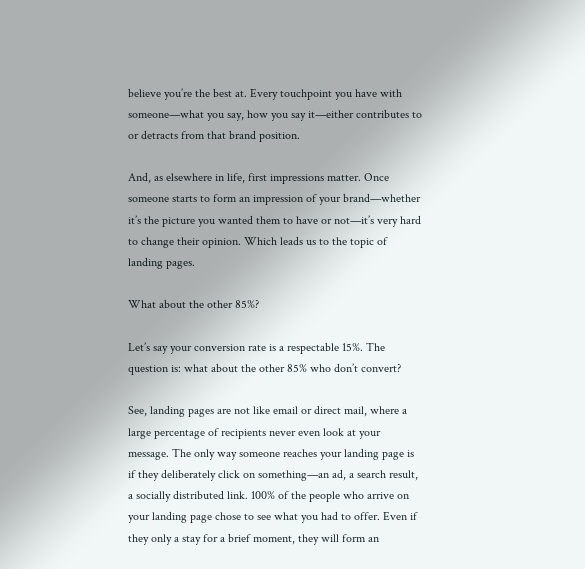believe you’re the best at. Every touchpoint you have with someone—what you say, how you say it—either contributes to or detracts from that brand position.

And, as elsewhere in life, first impressions matter. Once someone starts to form an impression of your brand—whether it’s the picture you wanted them to have or not—it’s very hard to change their opinion. Which leads us to the topic of landing pages.

What about the other 85%?

Let’s say your conversion rate is a respectable 15%. The question is: what about the other 85% who don’t convert?

See, landing pages are not like email or direct mail, where a large percentage of recipients never even look at your message. The only way someone reaches your landing page is if they deliberately click on something—an ad, a search result, a socially distributed link. 100% of the people who arrive on your landing page chose to see what you had to offer. Even if they only a stay for a brief moment, they will form an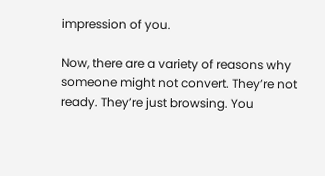impression of you.

Now, there are a variety of reasons why someone might not convert. They’re not ready. They’re just browsing. You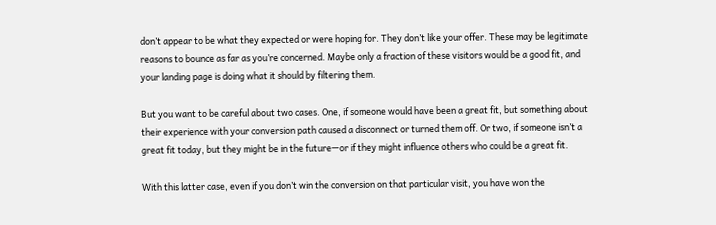don’t appear to be what they expected or were hoping for. They don’t like your offer. These may be legitimate reasons to bounce as far as you’re concerned. Maybe only a fraction of these visitors would be a good fit, and your landing page is doing what it should by filtering them.

But you want to be careful about two cases. One, if someone would have been a great fit, but something about their experience with your conversion path caused a disconnect or turned them off. Or two, if someone isn’t a great fit today, but they might be in the future—or if they might influence others who could be a great fit.

With this latter case, even if you don’t win the conversion on that particular visit, you have won the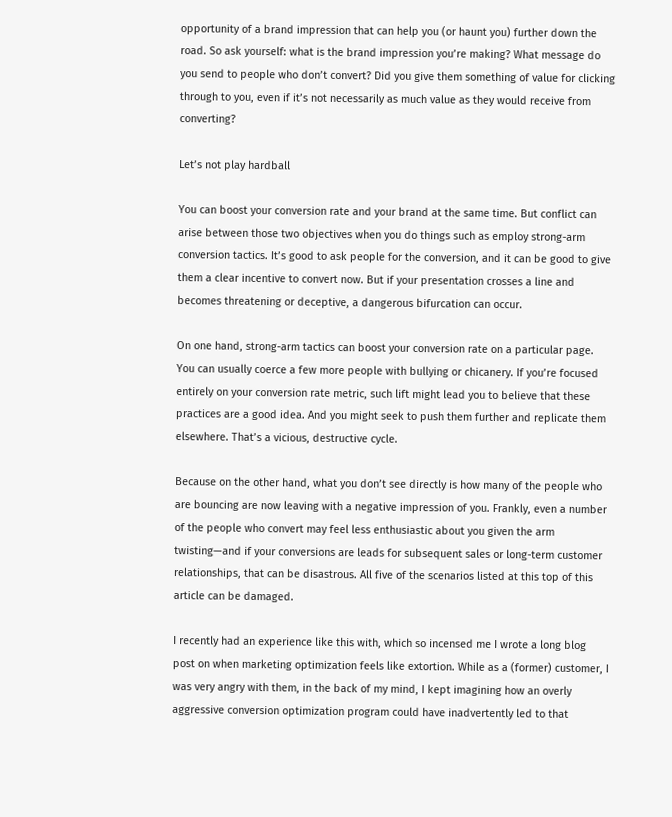opportunity of a brand impression that can help you (or haunt you) further down the road. So ask yourself: what is the brand impression you’re making? What message do you send to people who don’t convert? Did you give them something of value for clicking through to you, even if it’s not necessarily as much value as they would receive from converting?

Let’s not play hardball

You can boost your conversion rate and your brand at the same time. But conflict can arise between those two objectives when you do things such as employ strong-arm conversion tactics. It’s good to ask people for the conversion, and it can be good to give them a clear incentive to convert now. But if your presentation crosses a line and becomes threatening or deceptive, a dangerous bifurcation can occur.

On one hand, strong-arm tactics can boost your conversion rate on a particular page. You can usually coerce a few more people with bullying or chicanery. If you’re focused entirely on your conversion rate metric, such lift might lead you to believe that these practices are a good idea. And you might seek to push them further and replicate them elsewhere. That’s a vicious, destructive cycle.

Because on the other hand, what you don’t see directly is how many of the people who are bouncing are now leaving with a negative impression of you. Frankly, even a number of the people who convert may feel less enthusiastic about you given the arm twisting—and if your conversions are leads for subsequent sales or long-term customer relationships, that can be disastrous. All five of the scenarios listed at this top of this article can be damaged.

I recently had an experience like this with, which so incensed me I wrote a long blog post on when marketing optimization feels like extortion. While as a (former) customer, I was very angry with them, in the back of my mind, I kept imagining how an overly aggressive conversion optimization program could have inadvertently led to that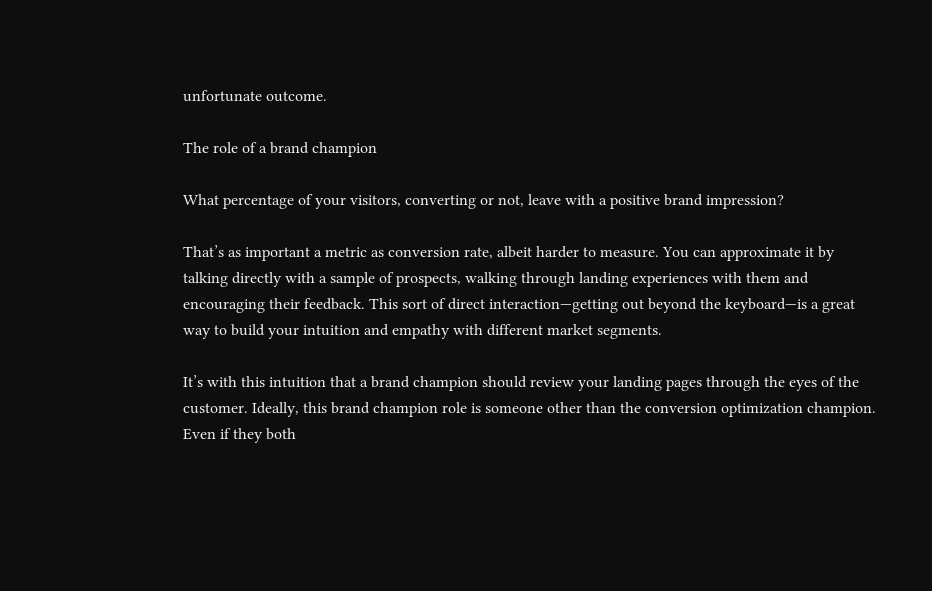unfortunate outcome.

The role of a brand champion

What percentage of your visitors, converting or not, leave with a positive brand impression?

That’s as important a metric as conversion rate, albeit harder to measure. You can approximate it by talking directly with a sample of prospects, walking through landing experiences with them and encouraging their feedback. This sort of direct interaction—getting out beyond the keyboard—is a great way to build your intuition and empathy with different market segments.

It’s with this intuition that a brand champion should review your landing pages through the eyes of the customer. Ideally, this brand champion role is someone other than the conversion optimization champion. Even if they both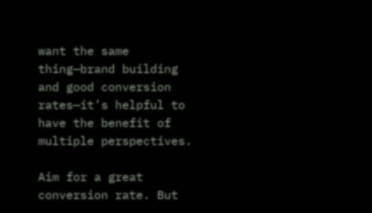want the same thing—brand building and good conversion rates—it’s helpful to have the benefit of multiple perspectives.

Aim for a great conversion rate. But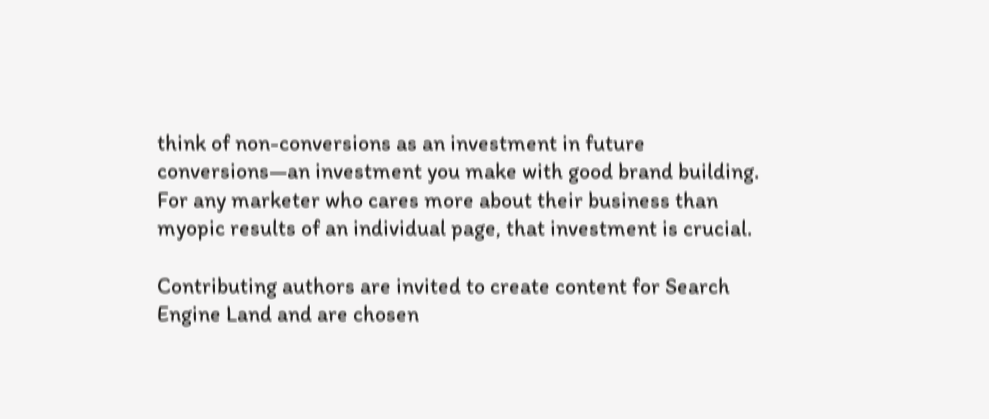think of non-conversions as an investment in future conversions—an investment you make with good brand building. For any marketer who cares more about their business than myopic results of an individual page, that investment is crucial.

Contributing authors are invited to create content for Search Engine Land and are chosen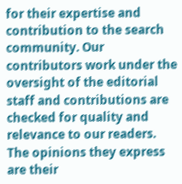for their expertise and contribution to the search community. Our contributors work under the oversight of the editorial staff and contributions are checked for quality and relevance to our readers. The opinions they express are their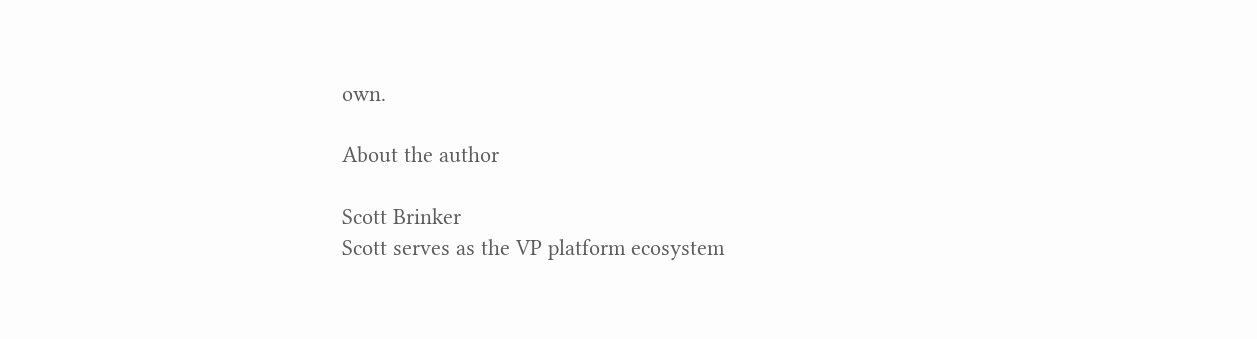own.

About the author

Scott Brinker
Scott serves as the VP platform ecosystem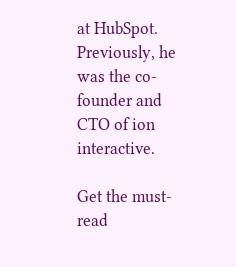at HubSpot. Previously, he was the co-founder and CTO of ion interactive.

Get the must-read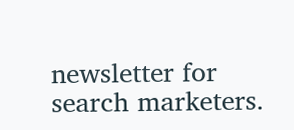newsletter for search marketers.